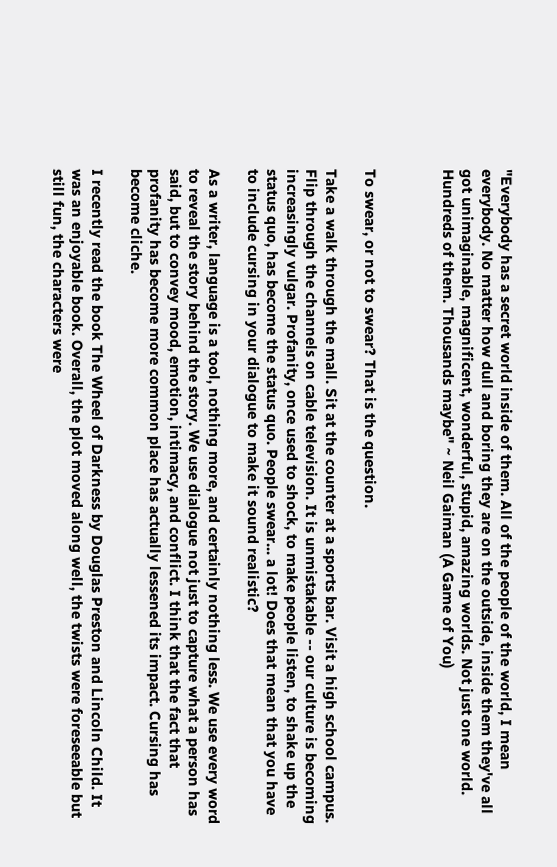"Everybody has a secret world inside of them. All of the people of the world, I mean everybody. No matter how dull and boring they are on the outside, inside them they've all got unimaginable, magnificent, wonderful, stupid, amazing worlds. Not just one world. Hundreds of them. Thousands maybe" ~ Neil Gaiman (A Game of You)



To swear, or not to swear? That is the question.

Take a walk through the mall. Sit at the counter at a sports bar. Visit a high school campus. Flip through the channels on cable television. It is unmistakable -- our culture is becoming increasingly vulgar. Profanity, once used to shock, to make people listen, to shake up the status quo, has become the status quo. People swear... a lot! Does that mean that you have to include cursing in your dialogue to make it sound realistic?

As a writer, language is a tool, nothing more, and certainly nothing less. We use every word to reveal the story behind the story. We use dialogue not just to capture what a person has said, but to convey mood, emotion, intimacy, and conflict. I think that the fact that profanity has become more common place has actually lessened its impact. Cursing has become cliche.

I recently read the book The Wheel of Darkness by Douglas Preston and Lincoln Child. It was an enjoyable book. Overall, the plot moved along well, the twists were foreseeable but still fun, the characters were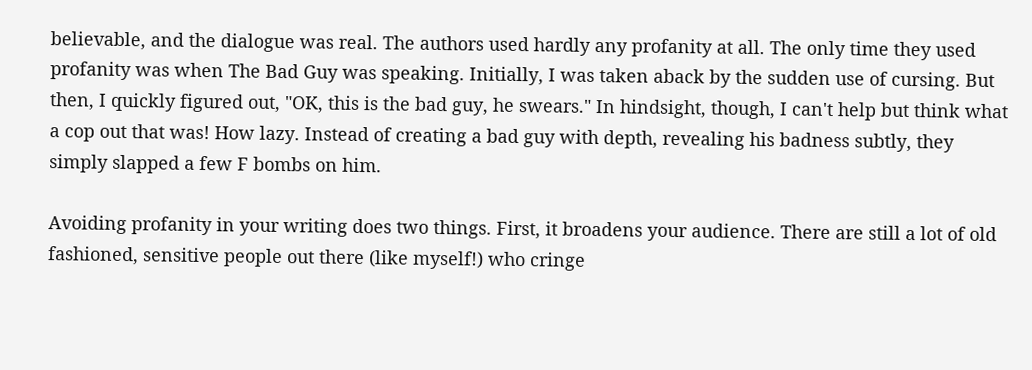believable, and the dialogue was real. The authors used hardly any profanity at all. The only time they used profanity was when The Bad Guy was speaking. Initially, I was taken aback by the sudden use of cursing. But then, I quickly figured out, "OK, this is the bad guy, he swears." In hindsight, though, I can't help but think what a cop out that was! How lazy. Instead of creating a bad guy with depth, revealing his badness subtly, they simply slapped a few F bombs on him.

Avoiding profanity in your writing does two things. First, it broadens your audience. There are still a lot of old fashioned, sensitive people out there (like myself!) who cringe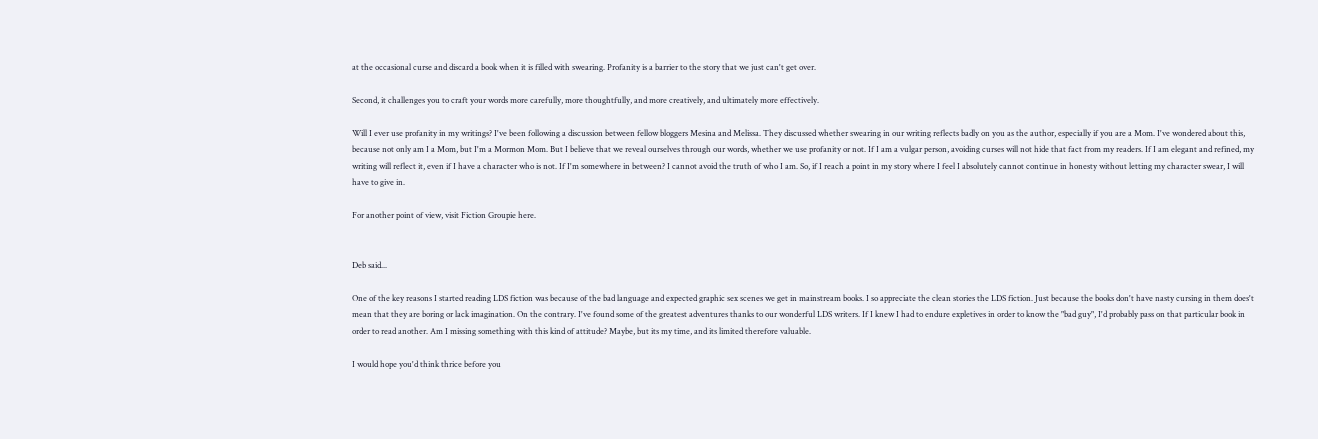at the occasional curse and discard a book when it is filled with swearing. Profanity is a barrier to the story that we just can't get over.

Second, it challenges you to craft your words more carefully, more thoughtfully, and more creatively, and ultimately more effectively.

Will I ever use profanity in my writings? I've been following a discussion between fellow bloggers Mesina and Melissa. They discussed whether swearing in our writing reflects badly on you as the author, especially if you are a Mom. I've wondered about this, because not only am I a Mom, but I'm a Mormon Mom. But I believe that we reveal ourselves through our words, whether we use profanity or not. If I am a vulgar person, avoiding curses will not hide that fact from my readers. If I am elegant and refined, my writing will reflect it, even if I have a character who is not. If I'm somewhere in between? I cannot avoid the truth of who I am. So, if I reach a point in my story where I feel I absolutely cannot continue in honesty without letting my character swear, I will have to give in.

For another point of view, visit Fiction Groupie here.


Deb said...

One of the key reasons I started reading LDS fiction was because of the bad language and expected graphic sex scenes we get in mainstream books. I so appreciate the clean stories the LDS fiction. Just because the books don't have nasty cursing in them does't mean that they are boring or lack imagination. On the contrary. I've found some of the greatest adventures thanks to our wonderful LDS writers. If I knew I had to endure expletives in order to know the "bad guy", I'd probably pass on that particular book in order to read another. Am I missing something with this kind of attitude? Maybe, but its my time, and its limited therefore valuable.

I would hope you'd think thrice before you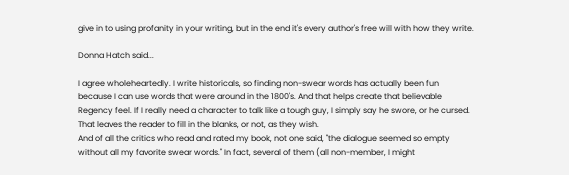give in to using profanity in your writing, but in the end it's every author's free will with how they write.

Donna Hatch said...

I agree wholeheartedly. I write historicals, so finding non-swear words has actually been fun because I can use words that were around in the 1800's. And that helps create that believable Regency feel. If I really need a character to talk like a tough guy, I simply say he swore, or he cursed. That leaves the reader to fill in the blanks, or not, as they wish.
And of all the critics who read and rated my book, not one said, "the dialogue seemed so empty without all my favorite swear words." In fact, several of them (all non-member, I might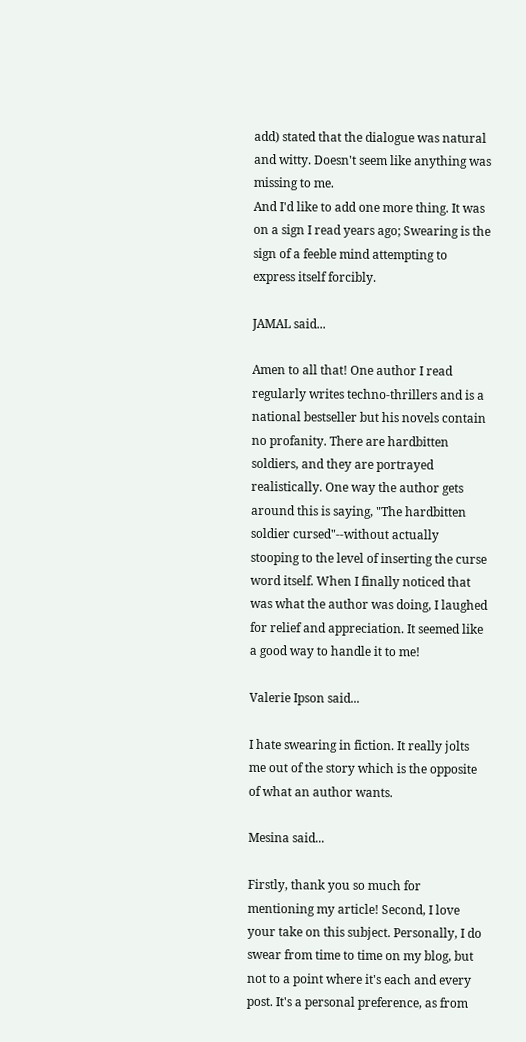add) stated that the dialogue was natural and witty. Doesn't seem like anything was missing to me.
And I'd like to add one more thing. It was on a sign I read years ago; Swearing is the sign of a feeble mind attempting to express itself forcibly.

JAMAL said...

Amen to all that! One author I read regularly writes techno-thrillers and is a national bestseller but his novels contain no profanity. There are hardbitten soldiers, and they are portrayed realistically. One way the author gets around this is saying, "The hardbitten soldier cursed"--without actually stooping to the level of inserting the curse word itself. When I finally noticed that was what the author was doing, I laughed for relief and appreciation. It seemed like a good way to handle it to me!

Valerie Ipson said...

I hate swearing in fiction. It really jolts me out of the story which is the opposite of what an author wants.

Mesina said...

Firstly, thank you so much for mentioning my article! Second, I love your take on this subject. Personally, I do swear from time to time on my blog, but not to a point where it's each and every post. It's a personal preference, as from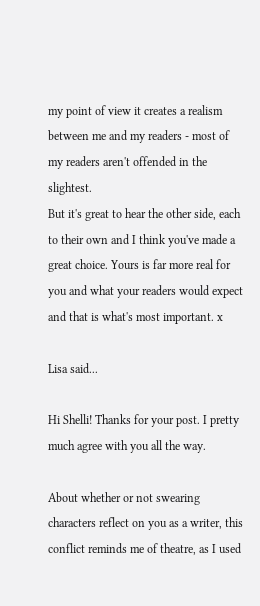my point of view it creates a realism between me and my readers - most of my readers aren't offended in the slightest.
But it's great to hear the other side, each to their own and I think you've made a great choice. Yours is far more real for you and what your readers would expect and that is what's most important. x

Lisa said...

Hi Shelli! Thanks for your post. I pretty much agree with you all the way.

About whether or not swearing characters reflect on you as a writer, this conflict reminds me of theatre, as I used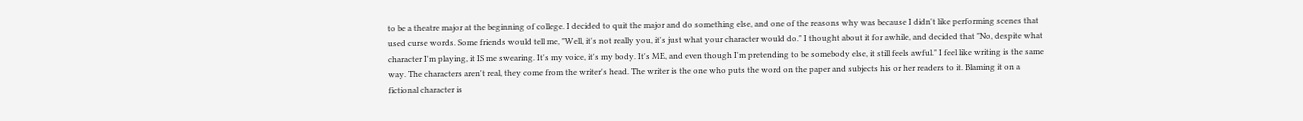to be a theatre major at the beginning of college. I decided to quit the major and do something else, and one of the reasons why was because I didn't like performing scenes that used curse words. Some friends would tell me, "Well, it's not really you, it's just what your character would do." I thought about it for awhile, and decided that "No, despite what character I'm playing, it IS me swearing. It's my voice, it's my body. It's ME, and even though I'm pretending to be somebody else, it still feels awful." I feel like writing is the same way. The characters aren't real, they come from the writer's head. The writer is the one who puts the word on the paper and subjects his or her readers to it. Blaming it on a fictional character is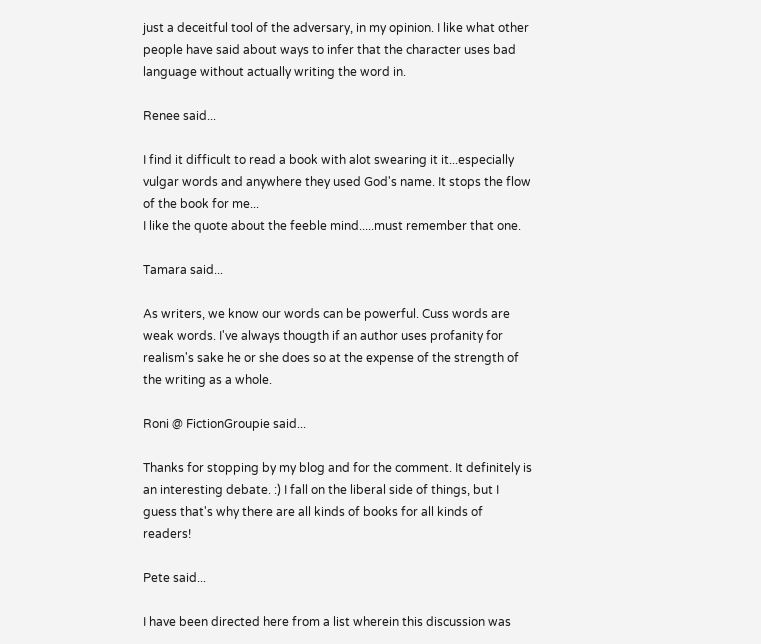just a deceitful tool of the adversary, in my opinion. I like what other people have said about ways to infer that the character uses bad language without actually writing the word in.

Renee said...

I find it difficult to read a book with alot swearing it it...especially vulgar words and anywhere they used God's name. It stops the flow of the book for me...
I like the quote about the feeble mind.....must remember that one.

Tamara said...

As writers, we know our words can be powerful. Cuss words are weak words. I've always thougth if an author uses profanity for realism's sake he or she does so at the expense of the strength of the writing as a whole.

Roni @ FictionGroupie said...

Thanks for stopping by my blog and for the comment. It definitely is an interesting debate. :) I fall on the liberal side of things, but I guess that's why there are all kinds of books for all kinds of readers!

Pete said...

I have been directed here from a list wherein this discussion was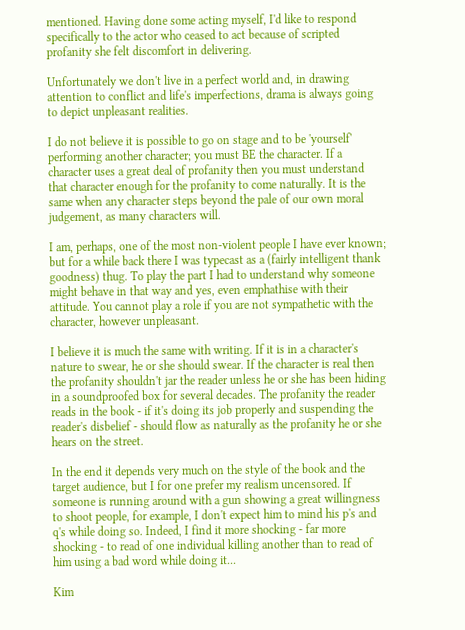mentioned. Having done some acting myself, I'd like to respond specifically to the actor who ceased to act because of scripted profanity she felt discomfort in delivering.

Unfortunately we don't live in a perfect world and, in drawing attention to conflict and life's imperfections, drama is always going to depict unpleasant realities.

I do not believe it is possible to go on stage and to be 'yourself' performing another character; you must BE the character. If a character uses a great deal of profanity then you must understand that character enough for the profanity to come naturally. It is the same when any character steps beyond the pale of our own moral judgement, as many characters will.

I am, perhaps, one of the most non-violent people I have ever known; but for a while back there I was typecast as a (fairly intelligent thank goodness) thug. To play the part I had to understand why someone might behave in that way and yes, even emphathise with their attitude. You cannot play a role if you are not sympathetic with the character, however unpleasant.

I believe it is much the same with writing. If it is in a character's nature to swear, he or she should swear. If the character is real then the profanity shouldn't jar the reader unless he or she has been hiding in a soundproofed box for several decades. The profanity the reader reads in the book - if it's doing its job properly and suspending the reader's disbelief - should flow as naturally as the profanity he or she hears on the street.

In the end it depends very much on the style of the book and the target audience, but I for one prefer my realism uncensored. If someone is running around with a gun showing a great willingness to shoot people, for example, I don't expect him to mind his p's and q's while doing so. Indeed, I find it more shocking - far more shocking - to read of one individual killing another than to read of him using a bad word while doing it...

Kim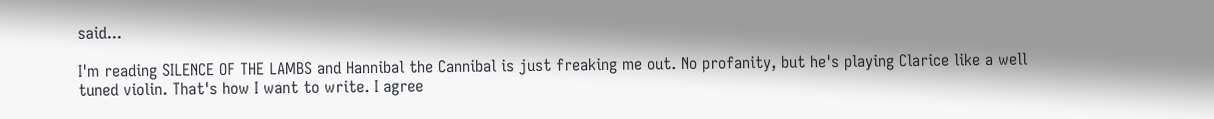said...

I'm reading SILENCE OF THE LAMBS and Hannibal the Cannibal is just freaking me out. No profanity, but he's playing Clarice like a well tuned violin. That's how I want to write. I agree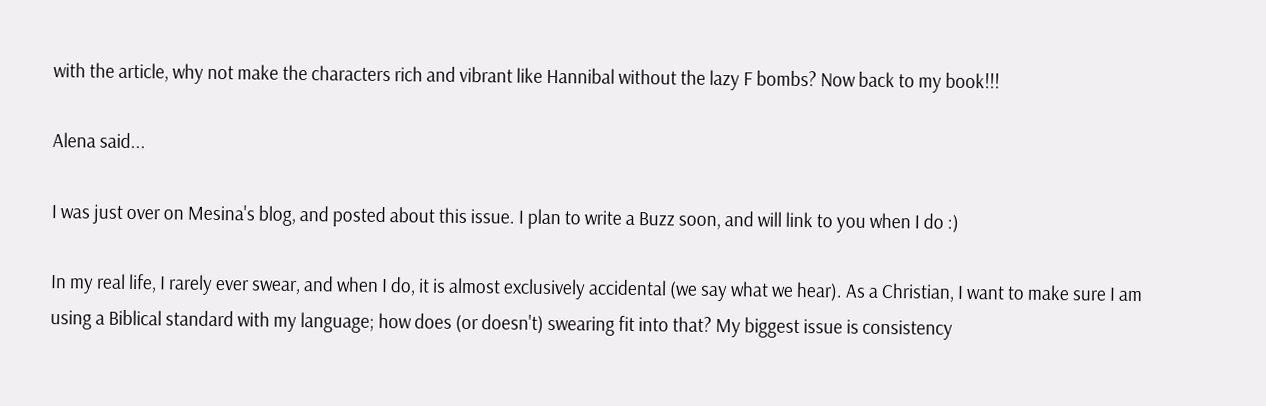with the article, why not make the characters rich and vibrant like Hannibal without the lazy F bombs? Now back to my book!!!

Alena said...

I was just over on Mesina's blog, and posted about this issue. I plan to write a Buzz soon, and will link to you when I do :)

In my real life, I rarely ever swear, and when I do, it is almost exclusively accidental (we say what we hear). As a Christian, I want to make sure I am using a Biblical standard with my language; how does (or doesn't) swearing fit into that? My biggest issue is consistency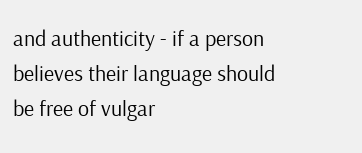and authenticity - if a person believes their language should be free of vulgar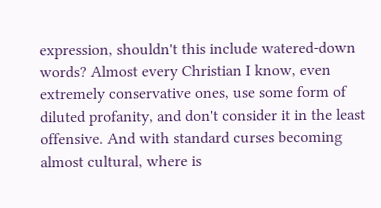expression, shouldn't this include watered-down words? Almost every Christian I know, even extremely conservative ones, use some form of diluted profanity, and don't consider it in the least offensive. And with standard curses becoming almost cultural, where is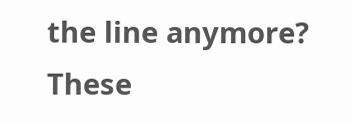the line anymore? These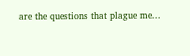are the questions that plague me...